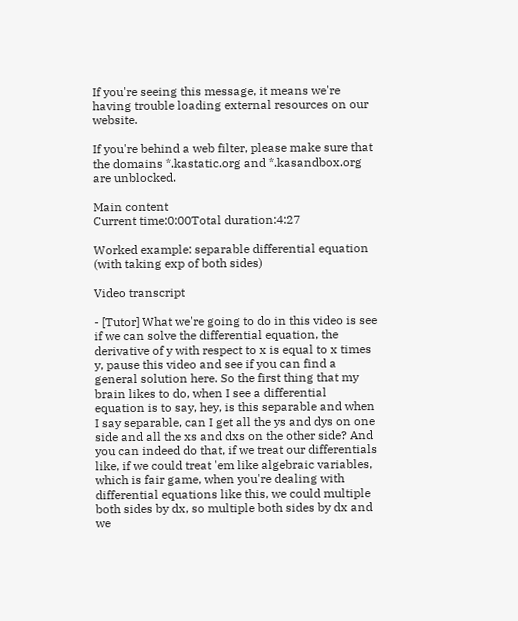If you're seeing this message, it means we're having trouble loading external resources on our website.

If you're behind a web filter, please make sure that the domains *.kastatic.org and *.kasandbox.org are unblocked.

Main content
Current time:0:00Total duration:4:27

Worked example: separable differential equation (with taking exp of both sides)

Video transcript

- [Tutor] What we're going to do in this video is see if we can solve the differential equation, the derivative of y with respect to x is equal to x times y, pause this video and see if you can find a general solution here. So the first thing that my brain likes to do, when I see a differential equation is to say, hey, is this separable and when I say separable, can I get all the ys and dys on one side and all the xs and dxs on the other side? And you can indeed do that, if we treat our differentials like, if we could treat 'em like algebraic variables, which is fair game, when you're dealing with differential equations like this, we could multiple both sides by dx, so multiple both sides by dx and we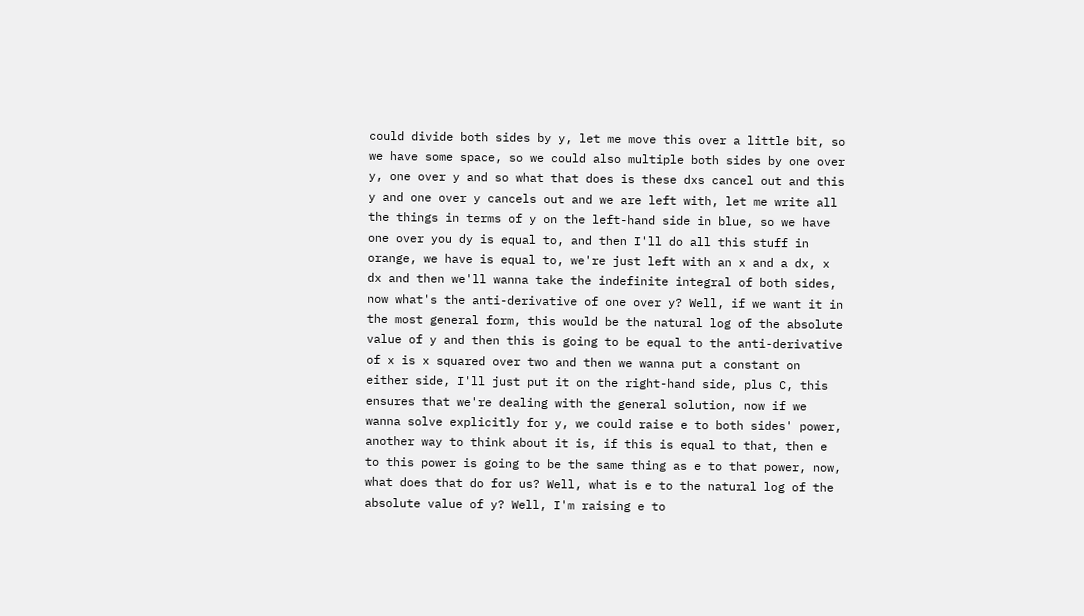could divide both sides by y, let me move this over a little bit, so we have some space, so we could also multiple both sides by one over y, one over y and so what that does is these dxs cancel out and this y and one over y cancels out and we are left with, let me write all the things in terms of y on the left-hand side in blue, so we have one over you dy is equal to, and then I'll do all this stuff in orange, we have is equal to, we're just left with an x and a dx, x dx and then we'll wanna take the indefinite integral of both sides, now what's the anti-derivative of one over y? Well, if we want it in the most general form, this would be the natural log of the absolute value of y and then this is going to be equal to the anti-derivative of x is x squared over two and then we wanna put a constant on either side, I'll just put it on the right-hand side, plus C, this ensures that we're dealing with the general solution, now if we wanna solve explicitly for y, we could raise e to both sides' power, another way to think about it is, if this is equal to that, then e to this power is going to be the same thing as e to that power, now, what does that do for us? Well, what is e to the natural log of the absolute value of y? Well, I'm raising e to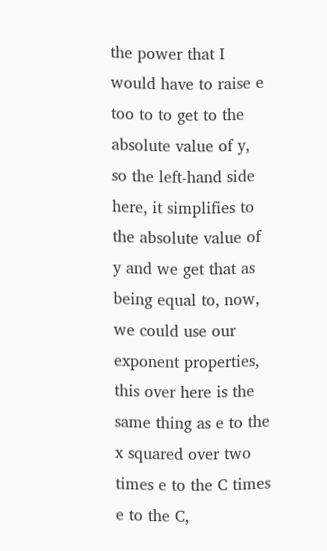the power that I would have to raise e too to to get to the absolute value of y, so the left-hand side here, it simplifies to the absolute value of y and we get that as being equal to, now, we could use our exponent properties, this over here is the same thing as e to the x squared over two times e to the C times e to the C,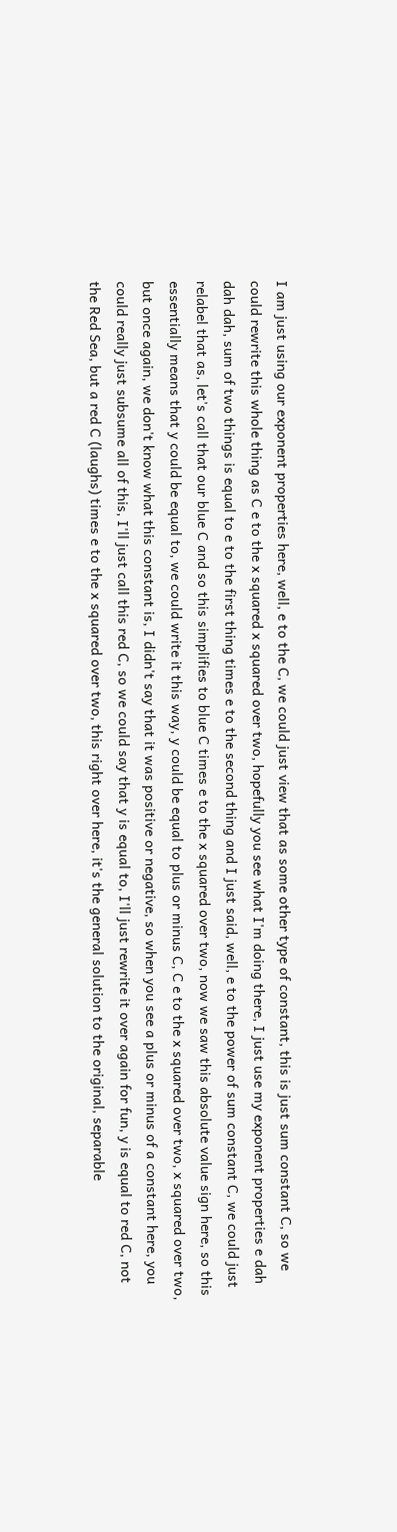I am just using our exponent properties here, well, e to the C, we could just view that as some other type of constant, this is just sum constant C, so we could rewrite this whole thing as C e to the x squared x squared over two, hopefully you see what I'm doing there, I just use my exponent properties e dah dah dah, sum of two things is equal to e to the first thing times e to the second thing and I just said, well, e to the power of sum constant C, we could just relabel that as, let's call that our blue C and so this simplifies to blue C times e to the x squared over two, now we saw this absolute value sign here, so this essentially means that y could be equal to, we could write it this way, y could be equal to plus or minus C, C e to the x squared over two, x squared over two, but once again, we don't know what this constant is, I didn't say that it was positive or negative, so when you see a plus or minus of a constant here, you could really just subsume all of this, I'll just call this red C, so we could say that y is equal to, I'll just rewrite it over again for fun, y is equal to red C, not the Red Sea, but a red C (laughs) times e to the x squared over two, this right over here, it's the general solution to the original, separable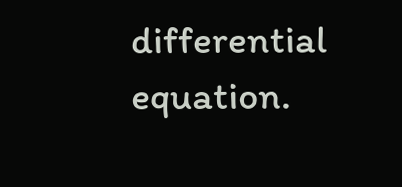differential equation.